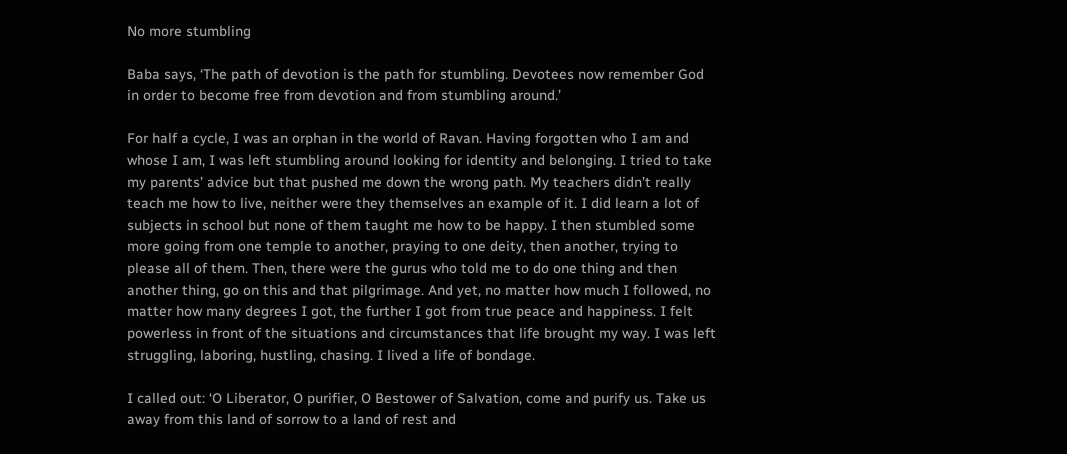No more stumbling

Baba says, ‘The path of devotion is the path for stumbling. Devotees now remember God in order to become free from devotion and from stumbling around.’

For half a cycle, I was an orphan in the world of Ravan. Having forgotten who I am and whose I am, I was left stumbling around looking for identity and belonging. I tried to take my parents’ advice but that pushed me down the wrong path. My teachers didn’t really teach me how to live, neither were they themselves an example of it. I did learn a lot of subjects in school but none of them taught me how to be happy. I then stumbled some more going from one temple to another, praying to one deity, then another, trying to please all of them. Then, there were the gurus who told me to do one thing and then another thing, go on this and that pilgrimage. And yet, no matter how much I followed, no matter how many degrees I got, the further I got from true peace and happiness. I felt powerless in front of the situations and circumstances that life brought my way. I was left struggling, laboring, hustling, chasing. I lived a life of bondage.

I called out: ‘O Liberator, O purifier, O Bestower of Salvation, come and purify us. Take us away from this land of sorrow to a land of rest and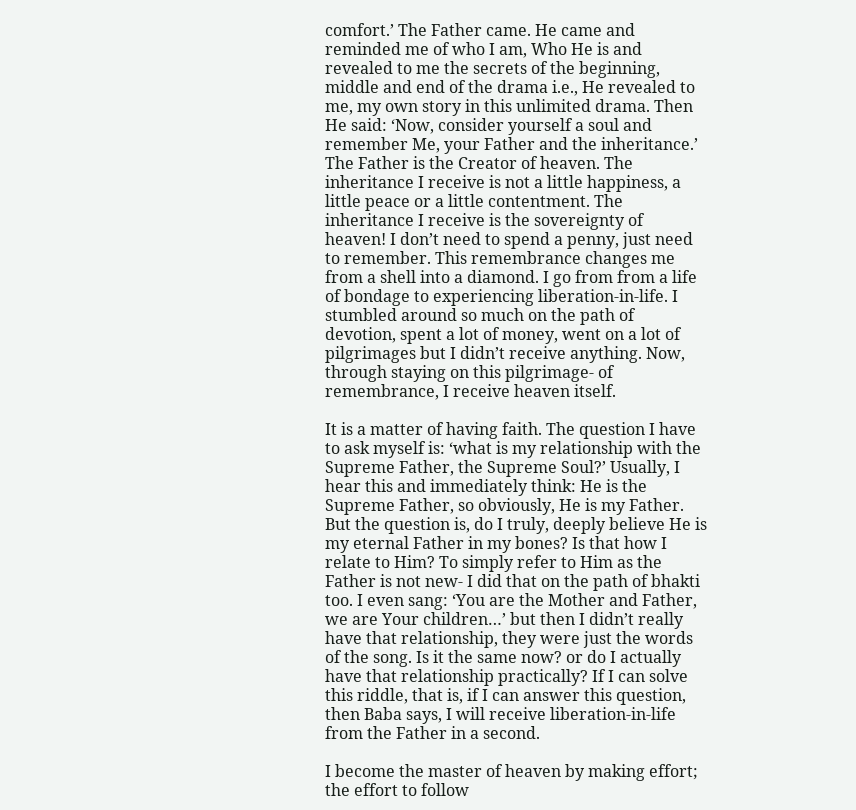comfort.’ The Father came. He came and reminded me of who I am, Who He is and revealed to me the secrets of the beginning, middle and end of the drama i.e., He revealed to me, my own story in this unlimited drama. Then He said: ‘Now, consider yourself a soul and remember Me, your Father and the inheritance.’ The Father is the Creator of heaven. The inheritance I receive is not a little happiness, a little peace or a little contentment. The inheritance I receive is the sovereignty of heaven! I don’t need to spend a penny, just need to remember. This remembrance changes me from a shell into a diamond. I go from from a life of bondage to experiencing liberation-in-life. I stumbled around so much on the path of devotion, spent a lot of money, went on a lot of pilgrimages but I didn’t receive anything. Now, through staying on this pilgrimage- of remembrance, I receive heaven itself.

It is a matter of having faith. The question I have to ask myself is: ‘what is my relationship with the Supreme Father, the Supreme Soul?’ Usually, I hear this and immediately think: He is the Supreme Father, so obviously, He is my Father. But the question is, do I truly, deeply believe He is my eternal Father in my bones? Is that how I relate to Him? To simply refer to Him as the Father is not new- I did that on the path of bhakti too. I even sang: ‘You are the Mother and Father, we are Your children…’ but then I didn’t really have that relationship, they were just the words of the song. Is it the same now? or do I actually have that relationship practically? If I can solve this riddle, that is, if I can answer this question, then Baba says, I will receive liberation-in-life from the Father in a second.

I become the master of heaven by making effort; the effort to follow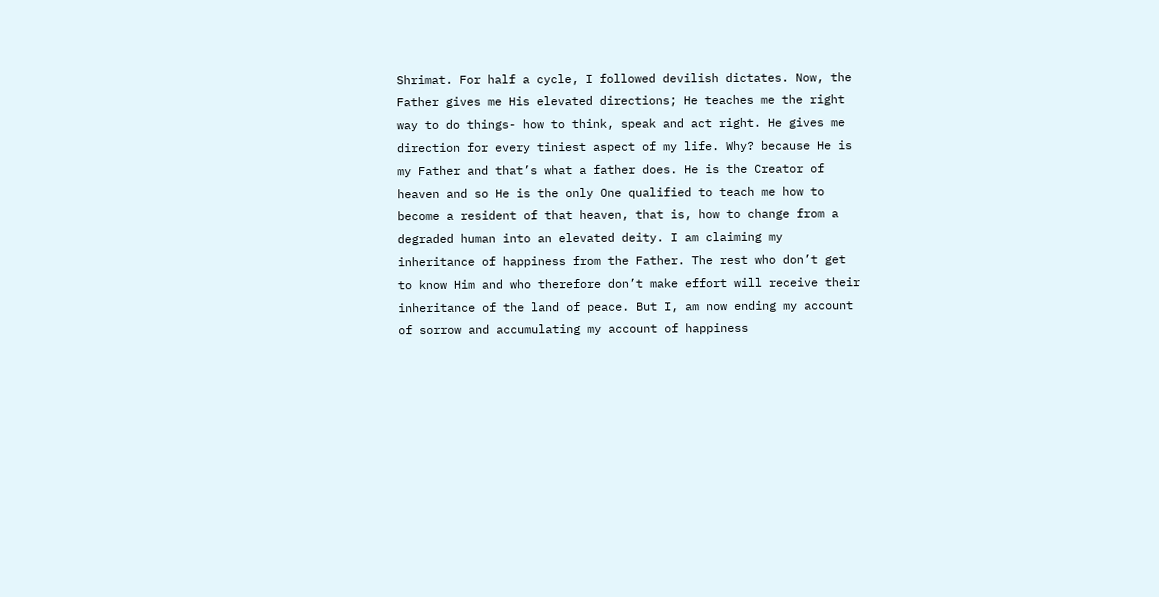Shrimat. For half a cycle, I followed devilish dictates. Now, the Father gives me His elevated directions; He teaches me the right way to do things- how to think, speak and act right. He gives me direction for every tiniest aspect of my life. Why? because He is my Father and that’s what a father does. He is the Creator of heaven and so He is the only One qualified to teach me how to become a resident of that heaven, that is, how to change from a degraded human into an elevated deity. I am claiming my inheritance of happiness from the Father. The rest who don’t get to know Him and who therefore don’t make effort will receive their inheritance of the land of peace. But I, am now ending my account of sorrow and accumulating my account of happiness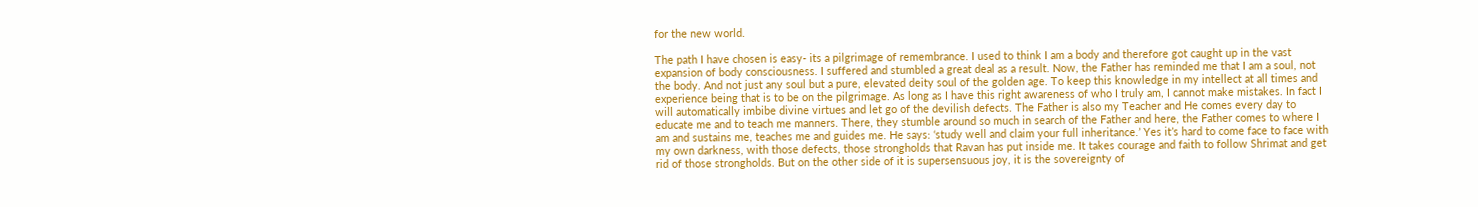for the new world.

The path I have chosen is easy- its a pilgrimage of remembrance. I used to think I am a body and therefore got caught up in the vast expansion of body consciousness. I suffered and stumbled a great deal as a result. Now, the Father has reminded me that I am a soul, not the body. And not just any soul but a pure, elevated deity soul of the golden age. To keep this knowledge in my intellect at all times and experience being that is to be on the pilgrimage. As long as I have this right awareness of who I truly am, I cannot make mistakes. In fact I will automatically imbibe divine virtues and let go of the devilish defects. The Father is also my Teacher and He comes every day to educate me and to teach me manners. There, they stumble around so much in search of the Father and here, the Father comes to where I am and sustains me, teaches me and guides me. He says: ‘study well and claim your full inheritance.’ Yes it’s hard to come face to face with my own darkness, with those defects, those strongholds that Ravan has put inside me. It takes courage and faith to follow Shrimat and get rid of those strongholds. But on the other side of it is supersensuous joy, it is the sovereignty of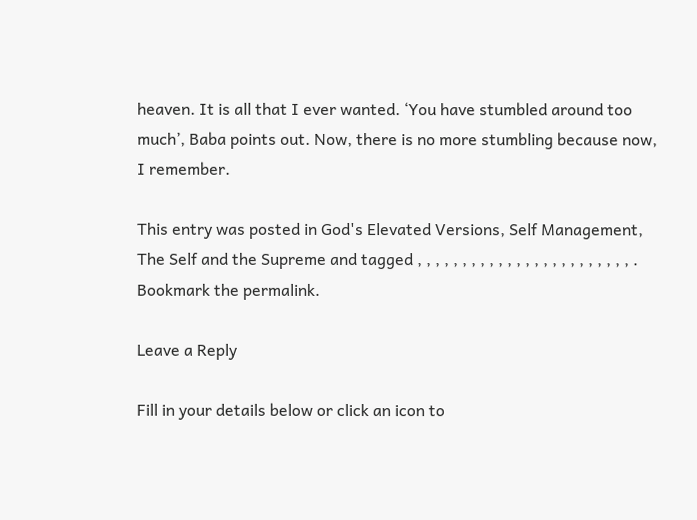heaven. It is all that I ever wanted. ‘You have stumbled around too much’, Baba points out. Now, there is no more stumbling because now, I remember.

This entry was posted in God's Elevated Versions, Self Management, The Self and the Supreme and tagged , , , , , , , , , , , , , , , , , , , , , , , , . Bookmark the permalink.

Leave a Reply

Fill in your details below or click an icon to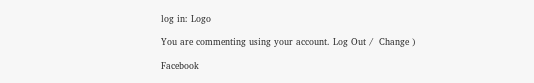log in: Logo

You are commenting using your account. Log Out /  Change )

Facebook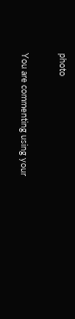photo

You are commenting using your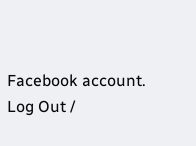Facebook account. Log Out /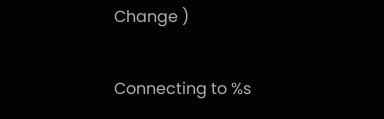Change )

Connecting to %s